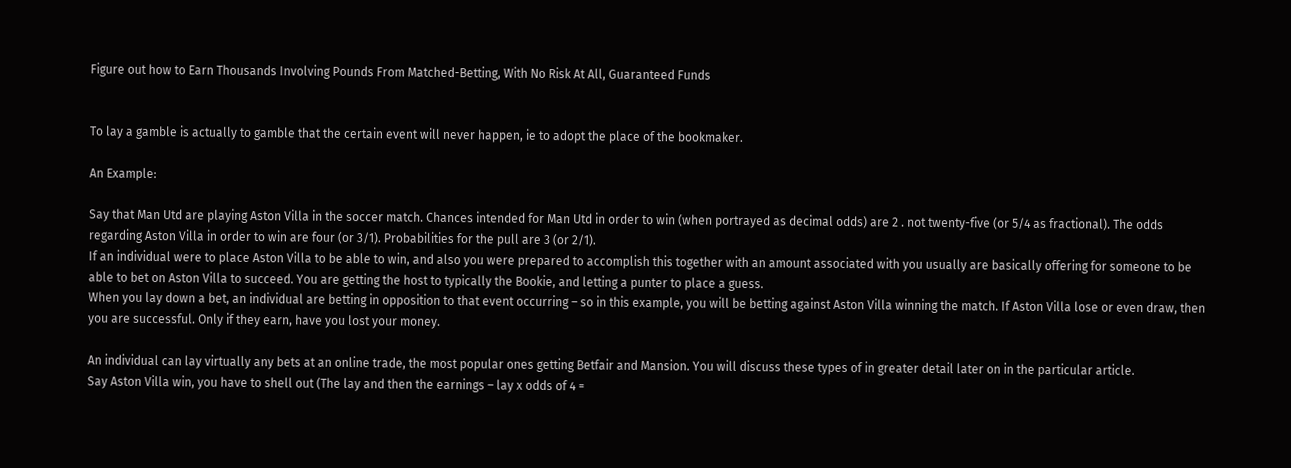Figure out how to Earn Thousands Involving Pounds From Matched-Betting, With No Risk At All, Guaranteed Funds


To lay a gamble is actually to gamble that the certain event will never happen, ie to adopt the place of the bookmaker.

An Example:

Say that Man Utd are playing Aston Villa in the soccer match. Chances intended for Man Utd in order to win (when portrayed as decimal odds) are 2 . not twenty-five (or 5/4 as fractional). The odds regarding Aston Villa in order to win are four (or 3/1). Probabilities for the pull are 3 (or 2/1).
If an individual were to place Aston Villa to be able to win, and also you were prepared to accomplish this together with an amount associated with you usually are basically offering for someone to be able to bet on Aston Villa to succeed. You are getting the host to typically the Bookie, and letting a punter to place a guess.
When you lay down a bet, an individual are betting in opposition to that event occurring – so in this example, you will be betting against Aston Villa winning the match. If Aston Villa lose or even draw, then you are successful. Only if they earn, have you lost your money.

An individual can lay virtually any bets at an online trade, the most popular ones getting Betfair and Mansion. You will discuss these types of in greater detail later on in the particular article.
Say Aston Villa win, you have to shell out (The lay and then the earnings – lay x odds of 4 =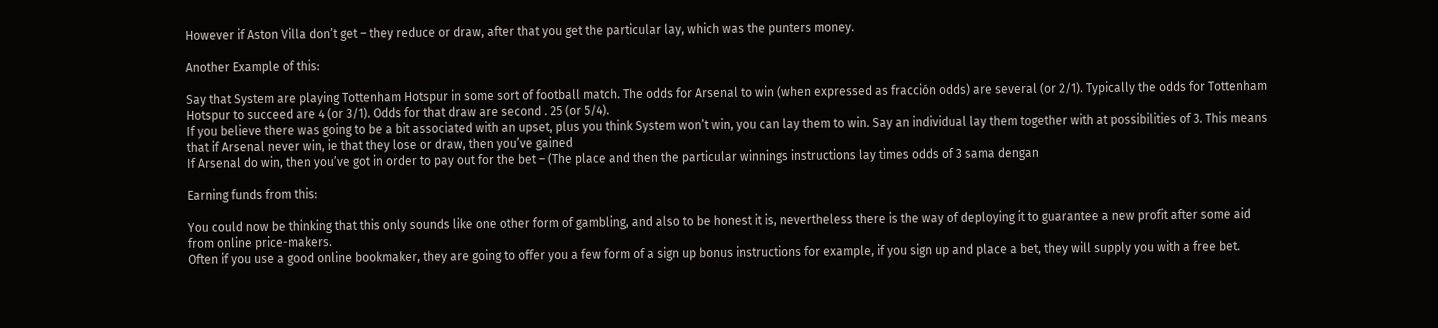However if Aston Villa don’t get – they reduce or draw, after that you get the particular lay, which was the punters money.

Another Example of this:

Say that System are playing Tottenham Hotspur in some sort of football match. The odds for Arsenal to win (when expressed as fracción odds) are several (or 2/1). Typically the odds for Tottenham Hotspur to succeed are 4 (or 3/1). Odds for that draw are second . 25 (or 5/4).
If you believe there was going to be a bit associated with an upset, plus you think System won’t win, you can lay them to win. Say an individual lay them together with at possibilities of 3. This means that if Arsenal never win, ie that they lose or draw, then you’ve gained
If Arsenal do win, then you’ve got in order to pay out for the bet – (The place and then the particular winnings instructions lay times odds of 3 sama dengan

Earning funds from this:

You could now be thinking that this only sounds like one other form of gambling, and also to be honest it is, nevertheless there is the way of deploying it to guarantee a new profit after some aid from online price-makers.
Often if you use a good online bookmaker, they are going to offer you a few form of a sign up bonus instructions for example, if you sign up and place a bet, they will supply you with a free bet.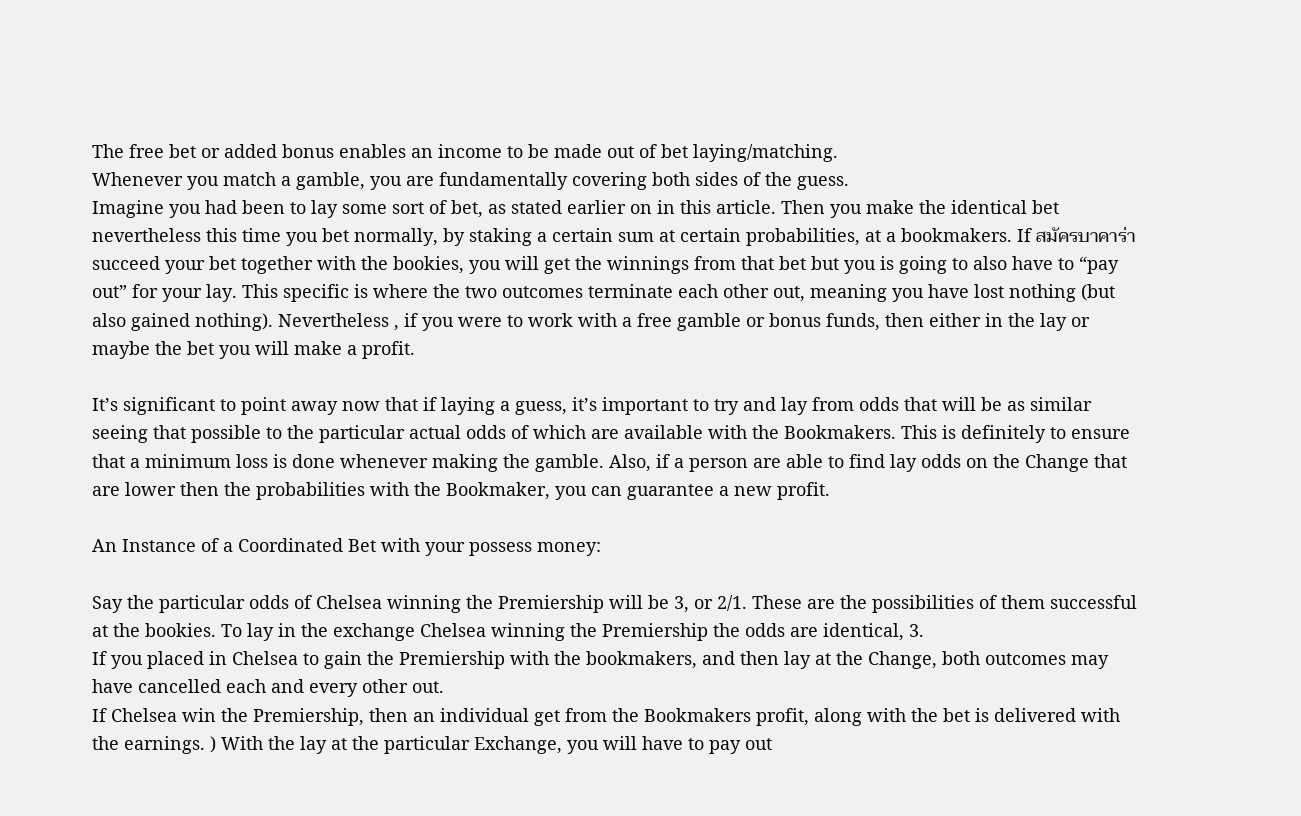The free bet or added bonus enables an income to be made out of bet laying/matching.
Whenever you match a gamble, you are fundamentally covering both sides of the guess.
Imagine you had been to lay some sort of bet, as stated earlier on in this article. Then you make the identical bet nevertheless this time you bet normally, by staking a certain sum at certain probabilities, at a bookmakers. If สมัครบาคาร่า succeed your bet together with the bookies, you will get the winnings from that bet but you is going to also have to “pay out” for your lay. This specific is where the two outcomes terminate each other out, meaning you have lost nothing (but also gained nothing). Nevertheless , if you were to work with a free gamble or bonus funds, then either in the lay or maybe the bet you will make a profit.

It’s significant to point away now that if laying a guess, it’s important to try and lay from odds that will be as similar seeing that possible to the particular actual odds of which are available with the Bookmakers. This is definitely to ensure that a minimum loss is done whenever making the gamble. Also, if a person are able to find lay odds on the Change that are lower then the probabilities with the Bookmaker, you can guarantee a new profit.

An Instance of a Coordinated Bet with your possess money:

Say the particular odds of Chelsea winning the Premiership will be 3, or 2/1. These are the possibilities of them successful at the bookies. To lay in the exchange Chelsea winning the Premiership the odds are identical, 3.
If you placed in Chelsea to gain the Premiership with the bookmakers, and then lay at the Change, both outcomes may have cancelled each and every other out.
If Chelsea win the Premiership, then an individual get from the Bookmakers profit, along with the bet is delivered with the earnings. ) With the lay at the particular Exchange, you will have to pay out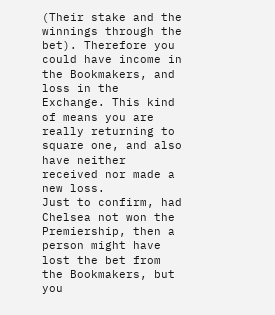(Their stake and the winnings through the bet). Therefore you could have income in the Bookmakers, and loss in the Exchange. This kind of means you are really returning to square one, and also have neither received nor made a new loss.
Just to confirm, had Chelsea not won the Premiership, then a person might have lost the bet from the Bookmakers, but you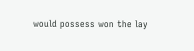would possess won the lay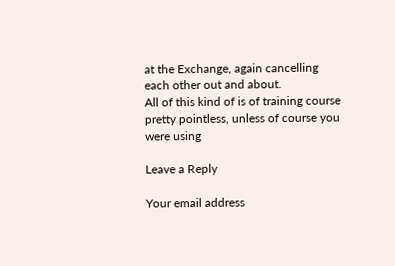at the Exchange, again cancelling each other out and about.
All of this kind of is of training course pretty pointless, unless of course you were using

Leave a Reply

Your email address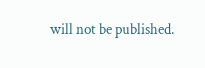will not be published.